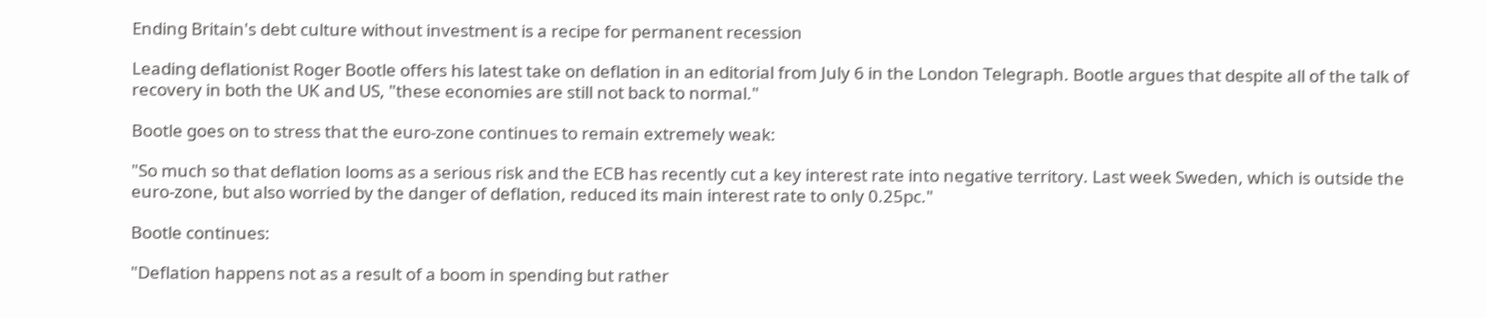Ending Britain's debt culture without investment is a recipe for permanent recession

Leading deflationist Roger Bootle offers his latest take on deflation in an editorial from July 6 in the London Telegraph. Bootle argues that despite all of the talk of recovery in both the UK and US, "these economies are still not back to normal."

Bootle goes on to stress that the euro-zone continues to remain extremely weak:

"So much so that deflation looms as a serious risk and the ECB has recently cut a key interest rate into negative territory. Last week Sweden, which is outside the euro-zone, but also worried by the danger of deflation, reduced its main interest rate to only 0.25pc."

Bootle continues:

"Deflation happens not as a result of a boom in spending but rather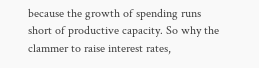because the growth of spending runs short of productive capacity. So why the clammer to raise interest rates,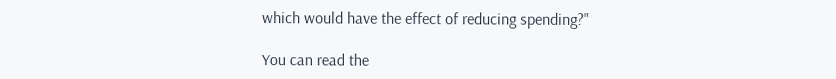which would have the effect of reducing spending?"

You can read the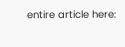entire article here: